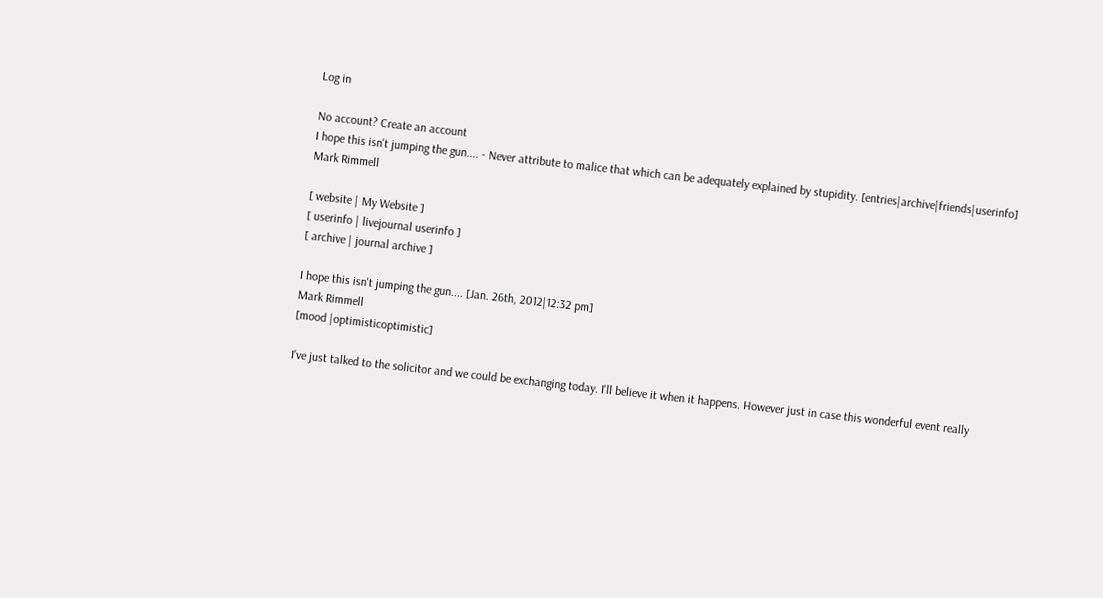Log in

No account? Create an account
I hope this isn't jumping the gun.... - Never attribute to malice that which can be adequately explained by stupidity. [entries|archive|friends|userinfo]
Mark Rimmell

[ website | My Website ]
[ userinfo | livejournal userinfo ]
[ archive | journal archive ]

I hope this isn't jumping the gun.... [Jan. 26th, 2012|12:32 pm]
Mark Rimmell
[mood |optimisticoptimistic]

I've just talked to the solicitor and we could be exchanging today. I'll believe it when it happens. However just in case this wonderful event really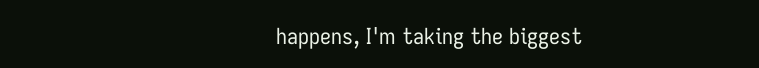happens, I'm taking the biggest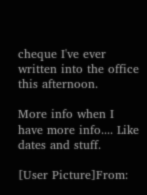cheque I've ever written into the office this afternoon.

More info when I have more info.... Like dates and stuff.

[User Picture]From: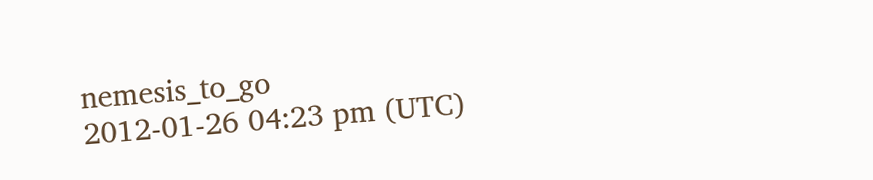nemesis_to_go
2012-01-26 04:23 pm (UTC)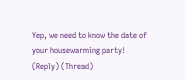Yep, we need to know the date of your housewarming party!
(Reply) (Thread)